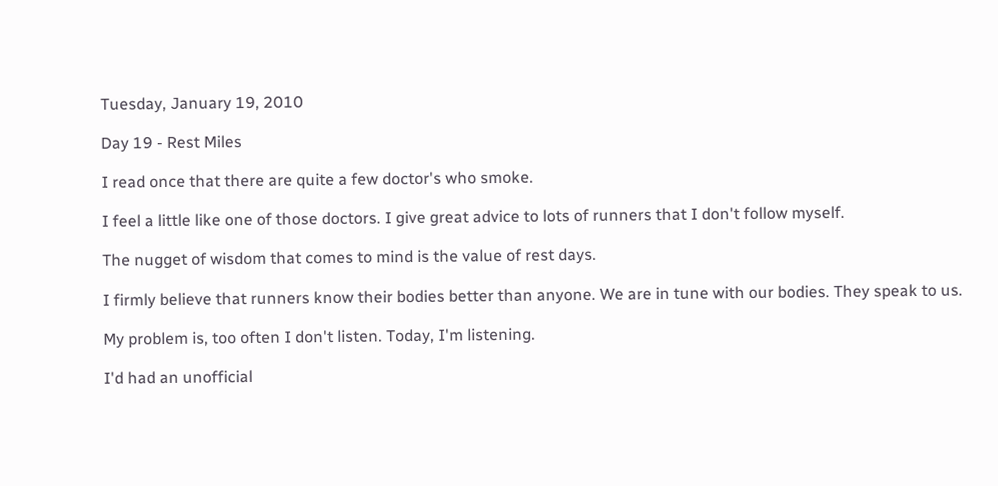Tuesday, January 19, 2010

Day 19 - Rest Miles

I read once that there are quite a few doctor's who smoke.

I feel a little like one of those doctors. I give great advice to lots of runners that I don't follow myself.

The nugget of wisdom that comes to mind is the value of rest days.

I firmly believe that runners know their bodies better than anyone. We are in tune with our bodies. They speak to us.

My problem is, too often I don't listen. Today, I'm listening.

I'd had an unofficial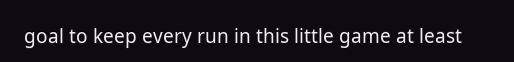goal to keep every run in this little game at least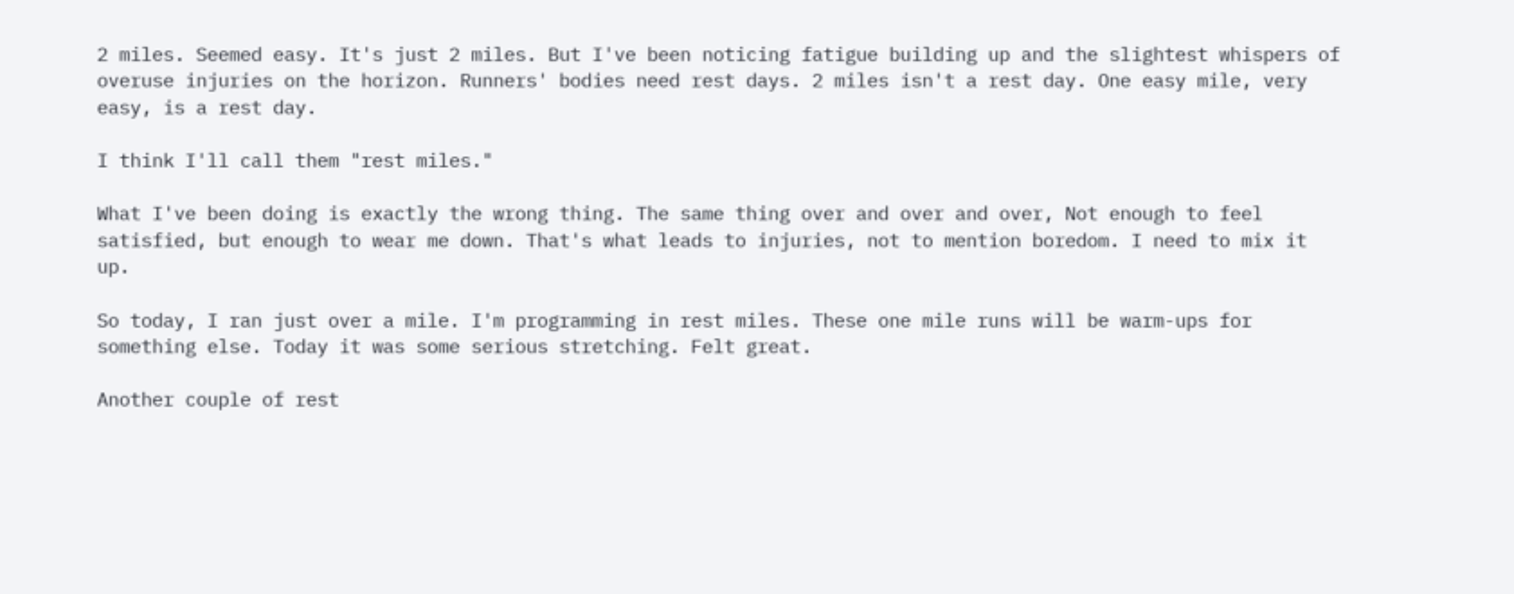2 miles. Seemed easy. It's just 2 miles. But I've been noticing fatigue building up and the slightest whispers of overuse injuries on the horizon. Runners' bodies need rest days. 2 miles isn't a rest day. One easy mile, very easy, is a rest day.

I think I'll call them "rest miles."

What I've been doing is exactly the wrong thing. The same thing over and over and over, Not enough to feel satisfied, but enough to wear me down. That's what leads to injuries, not to mention boredom. I need to mix it up.

So today, I ran just over a mile. I'm programming in rest miles. These one mile runs will be warm-ups for something else. Today it was some serious stretching. Felt great.

Another couple of rest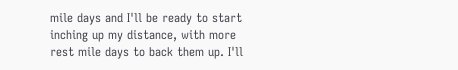mile days and I'll be ready to start inching up my distance, with more rest mile days to back them up. I'll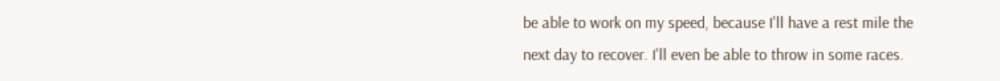be able to work on my speed, because I'll have a rest mile the next day to recover. I'll even be able to throw in some races.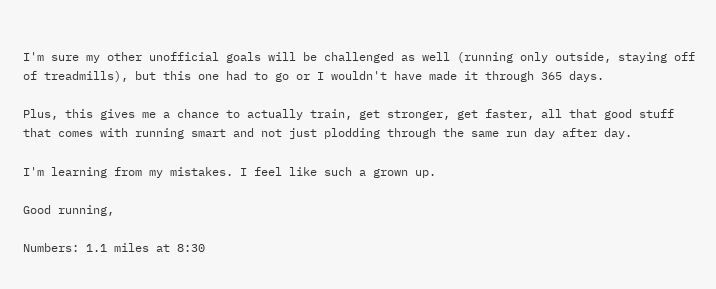I'm sure my other unofficial goals will be challenged as well (running only outside, staying off of treadmills), but this one had to go or I wouldn't have made it through 365 days.

Plus, this gives me a chance to actually train, get stronger, get faster, all that good stuff that comes with running smart and not just plodding through the same run day after day.

I'm learning from my mistakes. I feel like such a grown up.

Good running,

Numbers: 1.1 miles at 8:30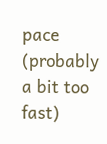pace (probably a bit too fast)